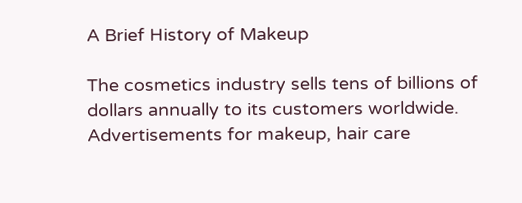A Brief History of Makeup

The cosmetics industry sells tens of billions of dollars annually to its customers worldwide. Advertisements for makeup, hair care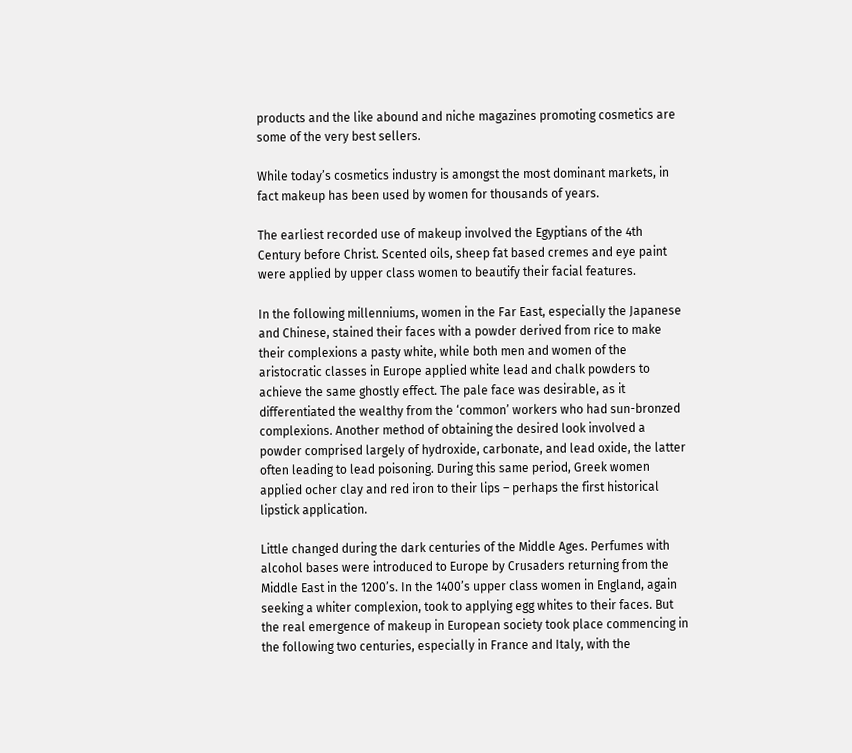products and the like abound and niche magazines promoting cosmetics are some of the very best sellers.

While today’s cosmetics industry is amongst the most dominant markets, in fact makeup has been used by women for thousands of years.

The earliest recorded use of makeup involved the Egyptians of the 4th Century before Christ. Scented oils, sheep fat based cremes and eye paint were applied by upper class women to beautify their facial features.

In the following millenniums, women in the Far East, especially the Japanese and Chinese, stained their faces with a powder derived from rice to make their complexions a pasty white, while both men and women of the aristocratic classes in Europe applied white lead and chalk powders to achieve the same ghostly effect. The pale face was desirable, as it differentiated the wealthy from the ‘common’ workers who had sun-bronzed complexions. Another method of obtaining the desired look involved a powder comprised largely of hydroxide, carbonate, and lead oxide, the latter often leading to lead poisoning. During this same period, Greek women applied ocher clay and red iron to their lips – perhaps the first historical lipstick application.

Little changed during the dark centuries of the Middle Ages. Perfumes with alcohol bases were introduced to Europe by Crusaders returning from the Middle East in the 1200’s. In the 1400’s upper class women in England, again seeking a whiter complexion, took to applying egg whites to their faces. But the real emergence of makeup in European society took place commencing in the following two centuries, especially in France and Italy, with the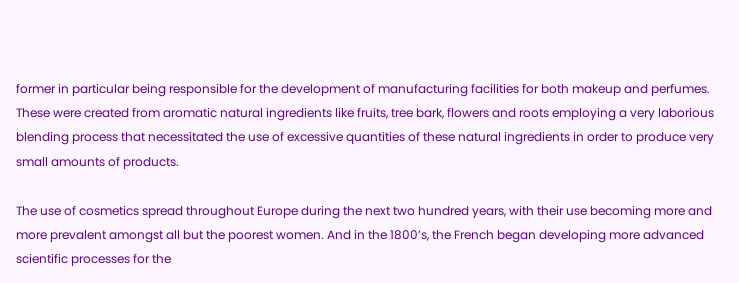former in particular being responsible for the development of manufacturing facilities for both makeup and perfumes. These were created from aromatic natural ingredients like fruits, tree bark, flowers and roots employing a very laborious blending process that necessitated the use of excessive quantities of these natural ingredients in order to produce very small amounts of products.

The use of cosmetics spread throughout Europe during the next two hundred years, with their use becoming more and more prevalent amongst all but the poorest women. And in the 1800’s, the French began developing more advanced scientific processes for the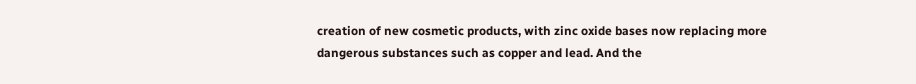creation of new cosmetic products, with zinc oxide bases now replacing more dangerous substances such as copper and lead. And the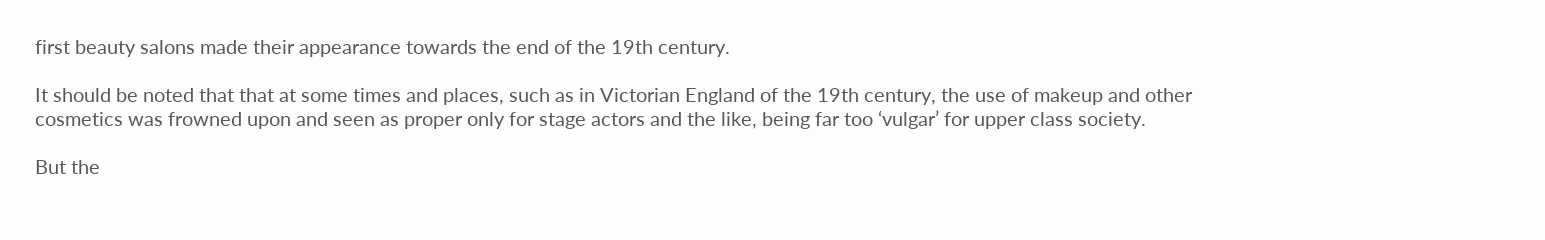first beauty salons made their appearance towards the end of the 19th century.

It should be noted that that at some times and places, such as in Victorian England of the 19th century, the use of makeup and other cosmetics was frowned upon and seen as proper only for stage actors and the like, being far too ‘vulgar’ for upper class society.

But the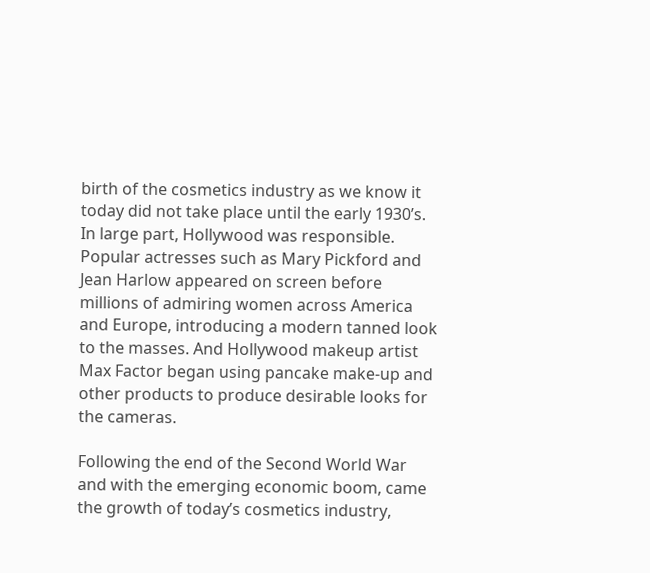birth of the cosmetics industry as we know it today did not take place until the early 1930’s. In large part, Hollywood was responsible. Popular actresses such as Mary Pickford and Jean Harlow appeared on screen before millions of admiring women across America and Europe, introducing a modern tanned look to the masses. And Hollywood makeup artist Max Factor began using pancake make-up and other products to produce desirable looks for the cameras.

Following the end of the Second World War and with the emerging economic boom, came the growth of today’s cosmetics industry,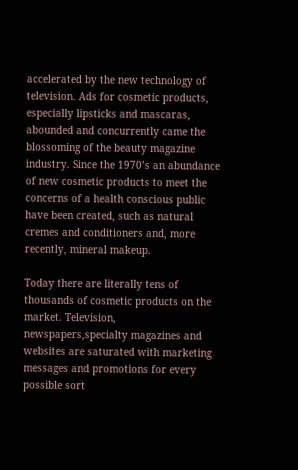accelerated by the new technology of television. Ads for cosmetic products, especially lipsticks and mascaras, abounded and concurrently came the blossoming of the beauty magazine industry. Since the 1970’s an abundance of new cosmetic products to meet the concerns of a health conscious public have been created, such as natural cremes and conditioners and, more recently, mineral makeup.

Today there are literally tens of thousands of cosmetic products on the market. Television, newspapers,specialty magazines and websites are saturated with marketing messages and promotions for every possible sort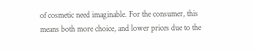of cosmetic need imaginable. For the consumer, this means both more choice, and lower prices due to the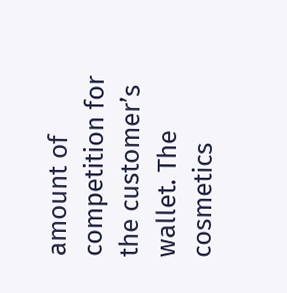amount of competition for the customer’s wallet. The cosmetics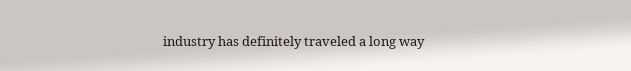industry has definitely traveled a long way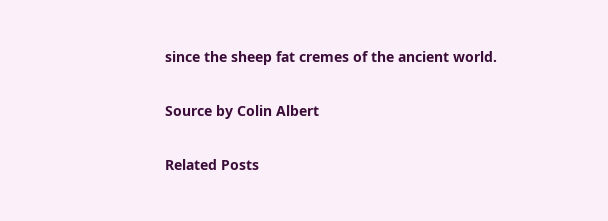since the sheep fat cremes of the ancient world.

Source by Colin Albert

Related Posts